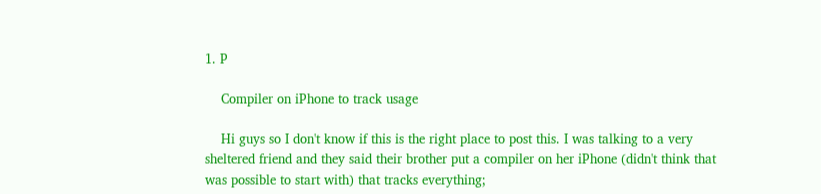1. P

    Compiler on iPhone to track usage

    Hi guys so I don't know if this is the right place to post this. I was talking to a very sheltered friend and they said their brother put a compiler on her iPhone (didn't think that was possible to start with) that tracks everything;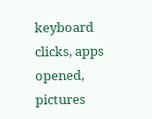keyboard clicks, apps opened, pictures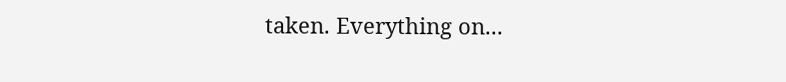taken. Everything on...